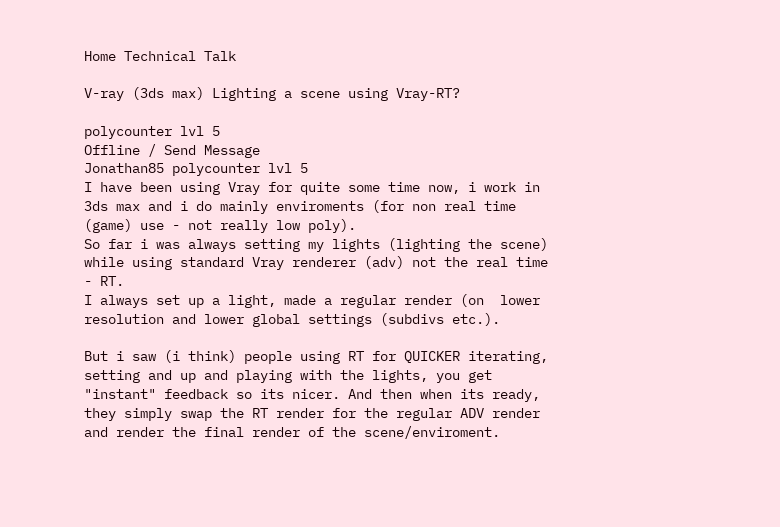Home Technical Talk

V-ray (3ds max) Lighting a scene using Vray-RT?

polycounter lvl 5
Offline / Send Message
Jonathan85 polycounter lvl 5
I have been using Vray for quite some time now, i work in 3ds max and i do mainly enviroments (for non real time (game) use - not really low poly).
So far i was always setting my lights (lighting the scene) while using standard Vray renderer (adv) not the real time - RT.
I always set up a light, made a regular render (on  lower resolution and lower global settings (subdivs etc.).

But i saw (i think) people using RT for QUICKER iterating, setting and up and playing with the lights, you get "instant" feedback so its nicer. And then when its ready, they simply swap the RT render for the regular ADV render and render the final render of the scene/enviroment.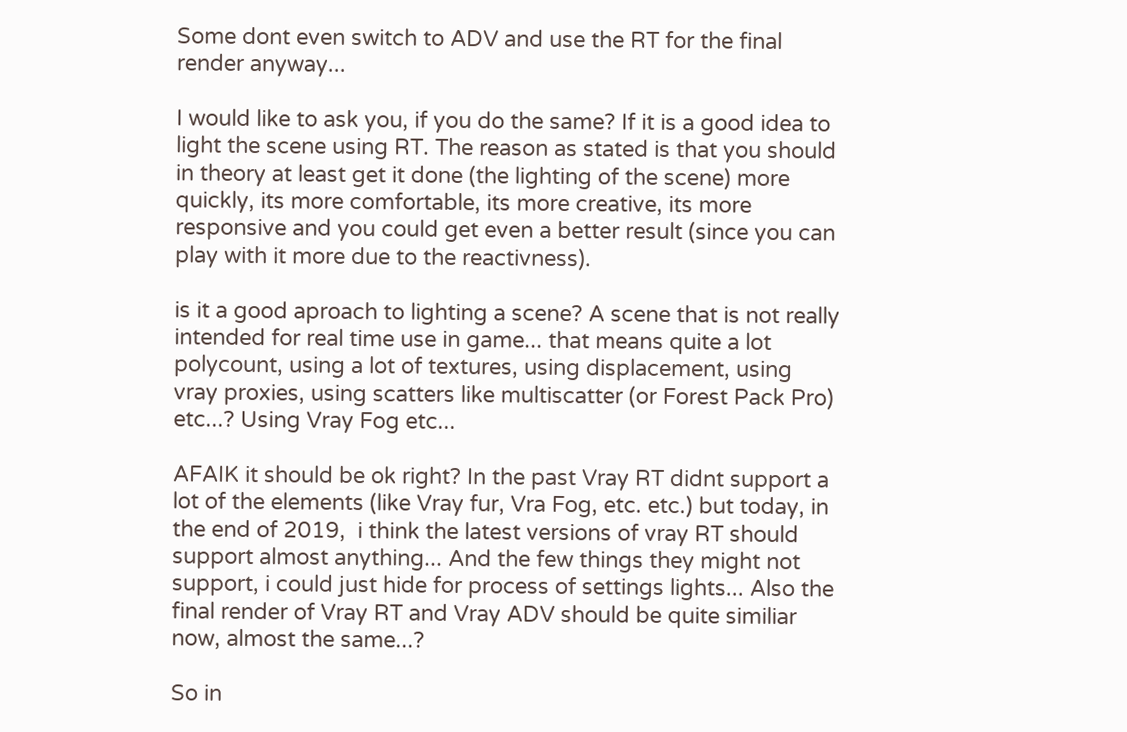Some dont even switch to ADV and use the RT for the final render anyway...

I would like to ask you, if you do the same? If it is a good idea to light the scene using RT. The reason as stated is that you should in theory at least get it done (the lighting of the scene) more quickly, its more comfortable, its more creative, its more responsive and you could get even a better result (since you can play with it more due to the reactivness).

is it a good aproach to lighting a scene? A scene that is not really intended for real time use in game... that means quite a lot polycount, using a lot of textures, using displacement, using vray proxies, using scatters like multiscatter (or Forest Pack Pro) etc...? Using Vray Fog etc...

AFAIK it should be ok right? In the past Vray RT didnt support a lot of the elements (like Vray fur, Vra Fog, etc. etc.) but today, in the end of 2019,  i think the latest versions of vray RT should support almost anything... And the few things they might not support, i could just hide for process of settings lights... Also the final render of Vray RT and Vray ADV should be quite similiar now, almost the same...?

So in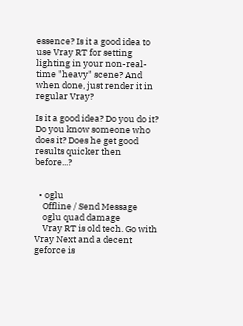essence? Is it a good idea to use Vray RT for setting lighting in your non-real-time "heavy" scene? And when done, just render it in regular Vray?

Is it a good idea? Do you do it? Do you know someone who does it? Does he get good results quicker then before...?


  • oglu
    Offline / Send Message
    oglu quad damage
    Vray RT is old tech. Go with Vray Next and a decent geforce is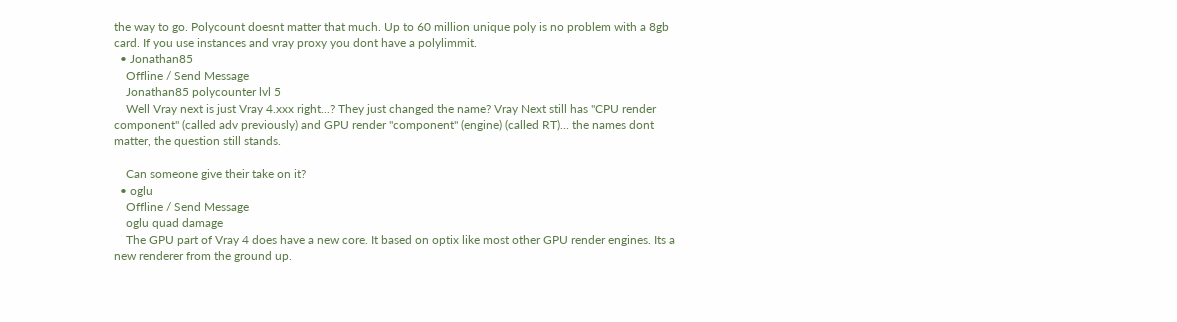the way to go. Polycount doesnt matter that much. Up to 60 million unique poly is no problem with a 8gb card. If you use instances and vray proxy you dont have a polylimmit.
  • Jonathan85
    Offline / Send Message
    Jonathan85 polycounter lvl 5
    Well Vray next is just Vray 4.xxx right...? They just changed the name? Vray Next still has "CPU render component" (called adv previously) and GPU render "component" (engine) (called RT)... the names dont matter, the question still stands.

    Can someone give their take on it?
  • oglu
    Offline / Send Message
    oglu quad damage
    The GPU part of Vray 4 does have a new core. It based on optix like most other GPU render engines. Its a new renderer from the ground up.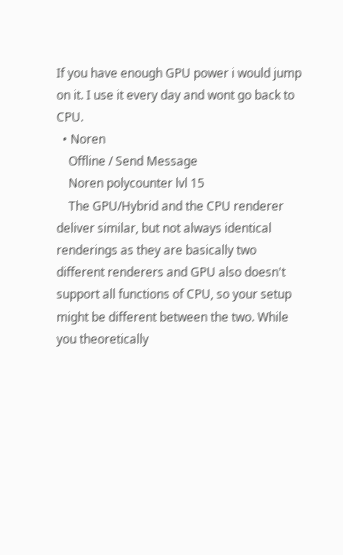If you have enough GPU power i would jump on it. I use it every day and wont go back to CPU.
  • Noren
    Offline / Send Message
    Noren polycounter lvl 15
    The GPU/Hybrid and the CPU renderer deliver similar, but not always identical renderings as they are basically two different renderers and GPU also doesn't support all functions of CPU, so your setup might be different between the two. While you theoretically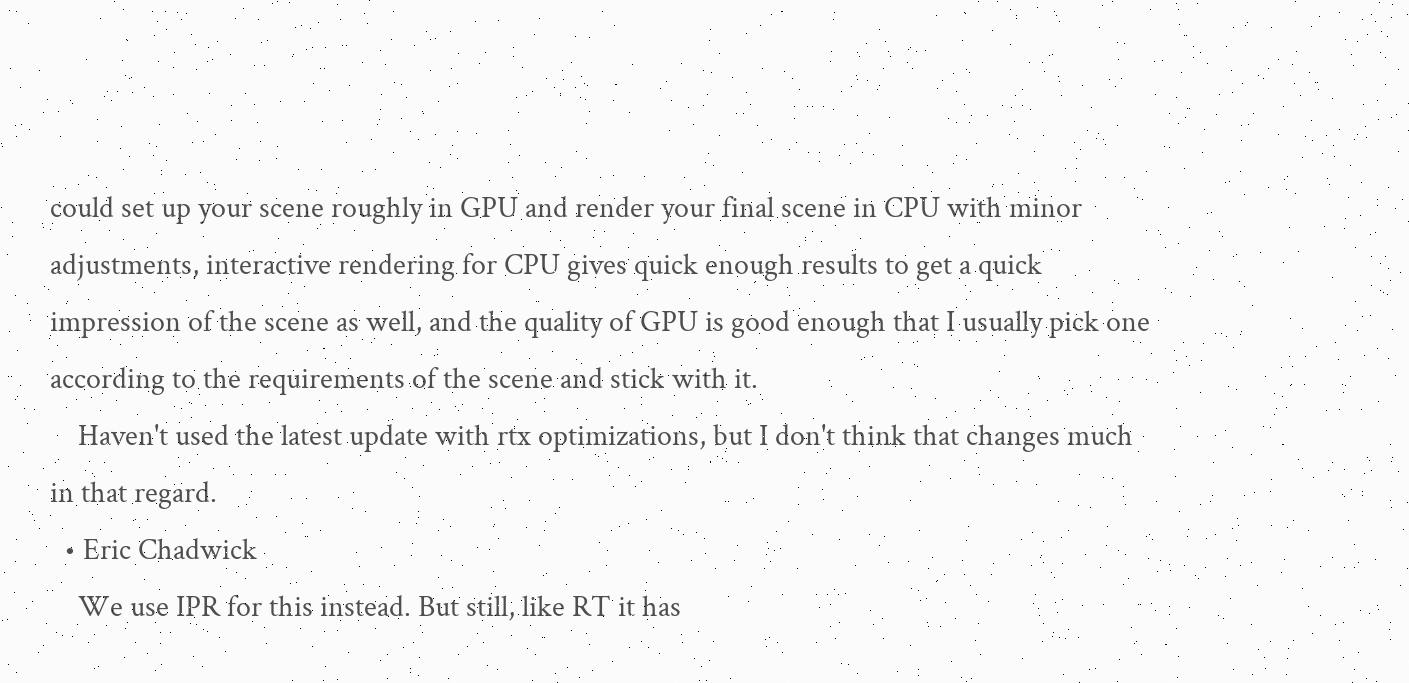could set up your scene roughly in GPU and render your final scene in CPU with minor adjustments, interactive rendering for CPU gives quick enough results to get a quick impression of the scene as well, and the quality of GPU is good enough that I usually pick one according to the requirements of the scene and stick with it.
    Haven't used the latest update with rtx optimizations, but I don't think that changes much in that regard.
  • Eric Chadwick
    We use IPR for this instead. But still, like RT it has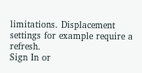limitations. Displacement settings for example require a refresh.
Sign In or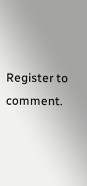Register to comment.